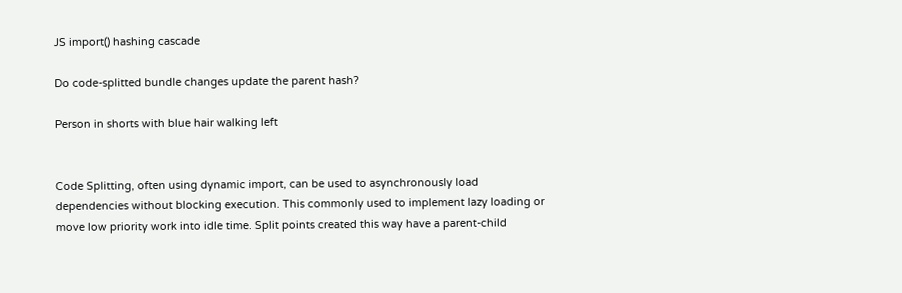JS import() hashing cascade

Do code-splitted bundle changes update the parent hash?

Person in shorts with blue hair walking left


Code Splitting, often using dynamic import, can be used to asynchronously load dependencies without blocking execution. This commonly used to implement lazy loading or move low priority work into idle time. Split points created this way have a parent-child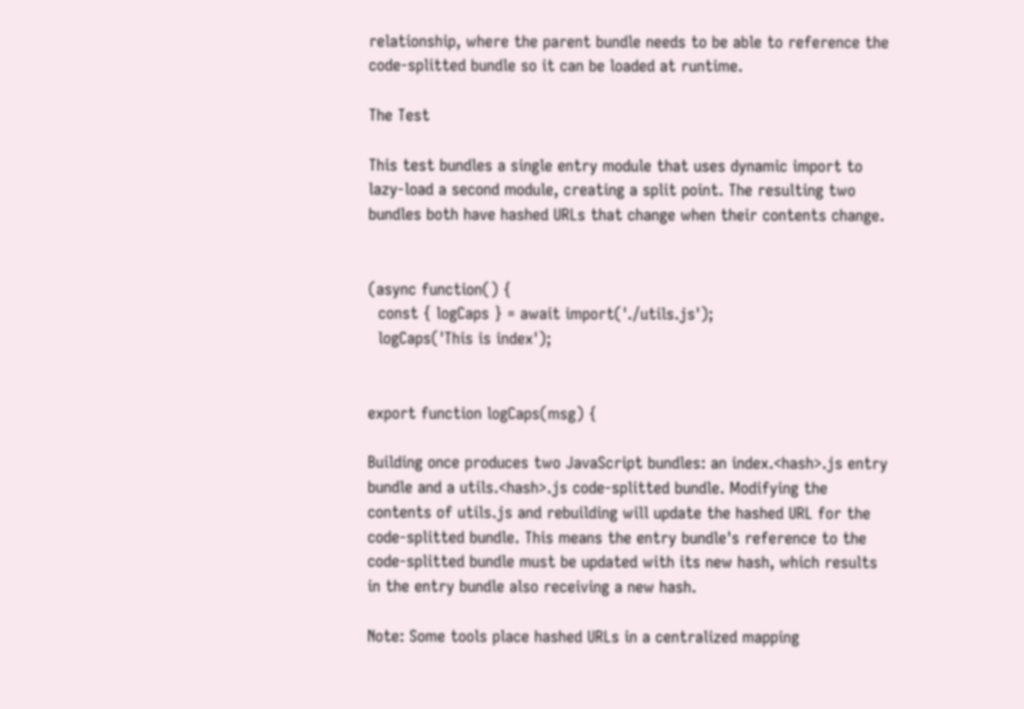relationship, where the parent bundle needs to be able to reference the code-splitted bundle so it can be loaded at runtime.

The Test

This test bundles a single entry module that uses dynamic import to lazy-load a second module, creating a split point. The resulting two bundles both have hashed URLs that change when their contents change.


(async function() {
  const { logCaps } = await import('./utils.js');
  logCaps('This is index');


export function logCaps(msg) {

Building once produces two JavaScript bundles: an index.<hash>.js entry bundle and a utils.<hash>.js code-splitted bundle. Modifying the contents of utils.js and rebuilding will update the hashed URL for the code-splitted bundle. This means the entry bundle's reference to the code-splitted bundle must be updated with its new hash, which results in the entry bundle also receiving a new hash.

Note: Some tools place hashed URLs in a centralized mapping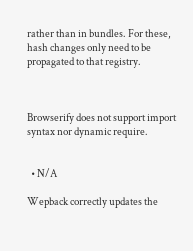rather than in bundles. For these, hash changes only need to be propagated to that registry.



Browserify does not support import syntax nor dynamic require.


  • N/A

Wepback correctly updates the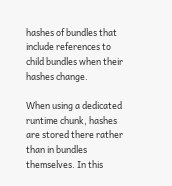hashes of bundles that include references to child bundles when their hashes change.

When using a dedicated runtime chunk, hashes are stored there rather than in bundles themselves. In this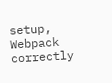setup, Webpack correctly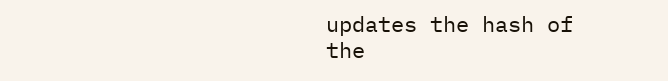updates the hash of the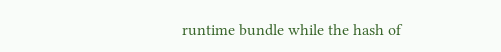runtime bundle while the hash of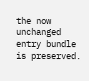the now unchanged entry bundle is preserved.